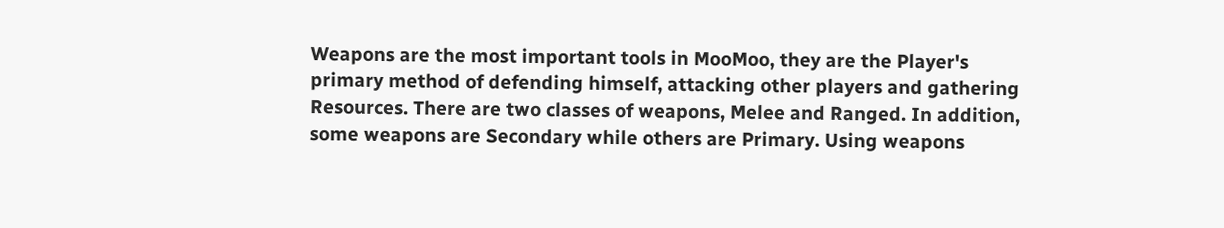Weapons are the most important tools in MooMoo, they are the Player's primary method of defending himself, attacking other players and gathering Resources. There are two classes of weapons, Melee and Ranged. In addition, some weapons are Secondary while others are Primary. Using weapons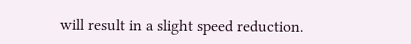will result in a slight speed reduction.